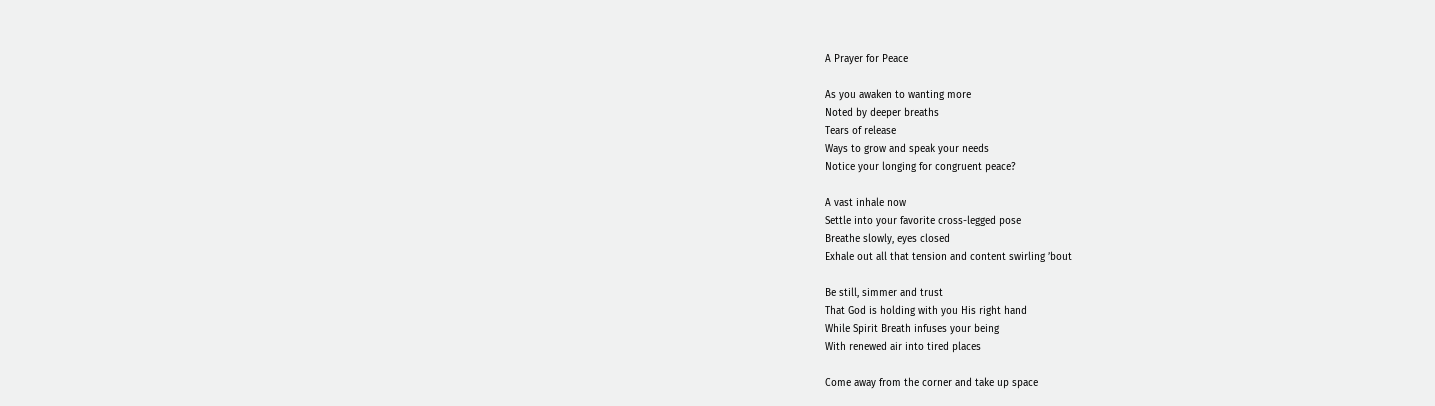A Prayer for Peace

As you awaken to wanting more
Noted by deeper breaths
Tears of release
Ways to grow and speak your needs
Notice your longing for congruent peace?

A vast inhale now
Settle into your favorite cross-legged pose
Breathe slowly, eyes closed
Exhale out all that tension and content swirling ’bout

Be still, simmer and trust
That God is holding with you His right hand
While Spirit Breath infuses your being
With renewed air into tired places

Come away from the corner and take up space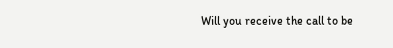Will you receive the call to be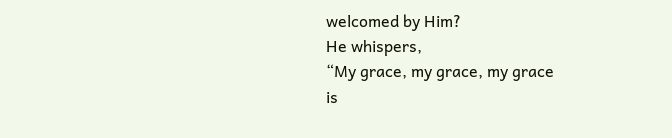welcomed by Him?
He whispers,
“My grace, my grace, my grace
is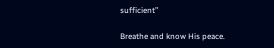sufficient”

Breathe and know His peace.